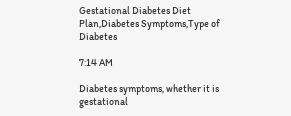Gestational Diabetes Diet Plan,Diabetes Symptoms,Type of Diabetes

7:14 AM

Diabetes symptoms, whether it is gestational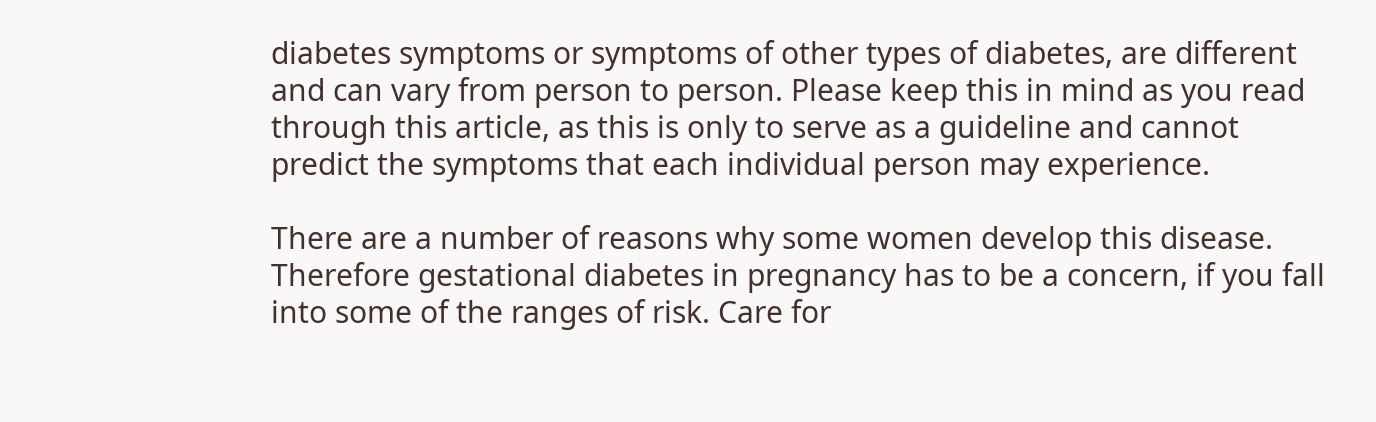diabetes symptoms or symptoms of other types of diabetes, are different and can vary from person to person. Please keep this in mind as you read through this article, as this is only to serve as a guideline and cannot predict the symptoms that each individual person may experience.

There are a number of reasons why some women develop this disease. Therefore gestational diabetes in pregnancy has to be a concern, if you fall into some of the ranges of risk. Care for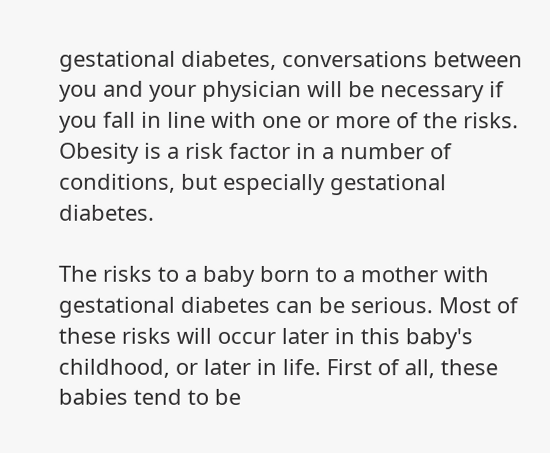gestational diabetes, conversations between you and your physician will be necessary if you fall in line with one or more of the risks. Obesity is a risk factor in a number of conditions, but especially gestational diabetes.

The risks to a baby born to a mother with gestational diabetes can be serious. Most of these risks will occur later in this baby's childhood, or later in life. First of all, these babies tend to be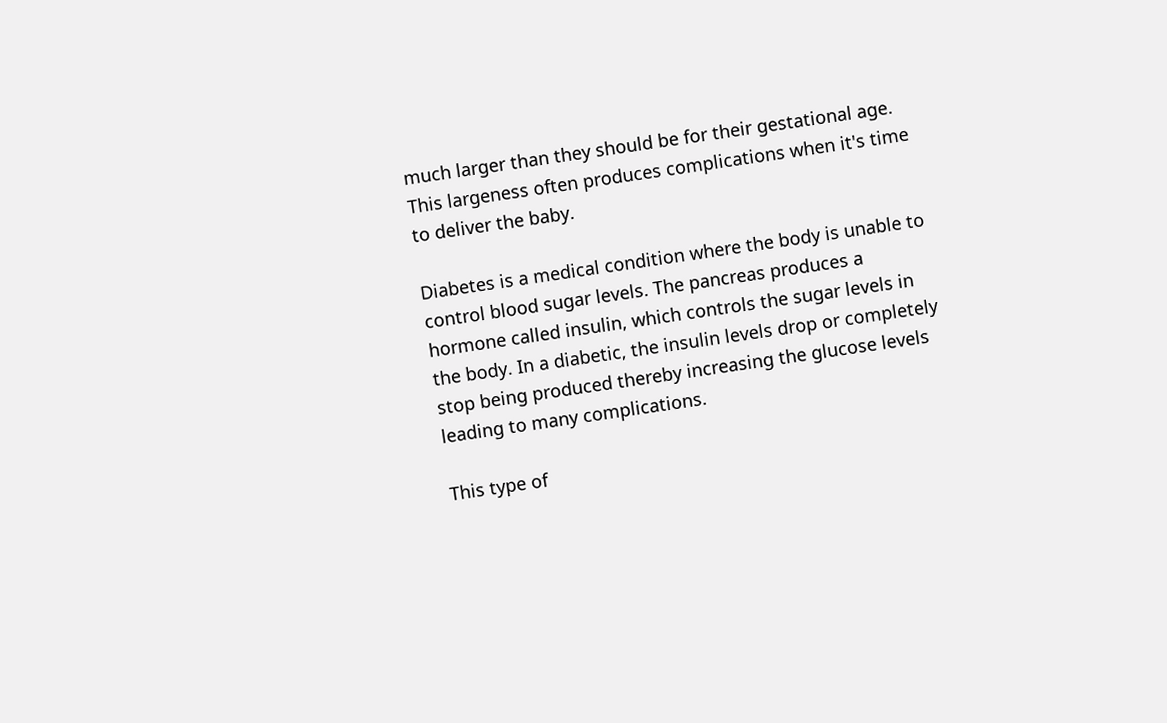much larger than they should be for their gestational age. This largeness often produces complications when it's time to deliver the baby.

Diabetes is a medical condition where the body is unable to control blood sugar levels. The pancreas produces a hormone called insulin, which controls the sugar levels in the body. In a diabetic, the insulin levels drop or completely stop being produced thereby increasing the glucose levels leading to many complications.

This type of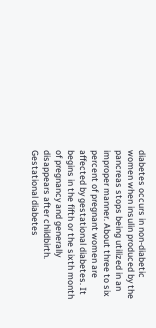diabetes occurs in non-diabetic women when insulin produced by the pancreas stops being utilized in an improper manner. About three to six percent of pregnant women are affected by gestational diabetes. It begins in the fifth or the sixth month of pregnancy and generally disappears after childbirth. Gestational diabetes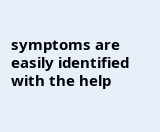symptoms are easily identified with the help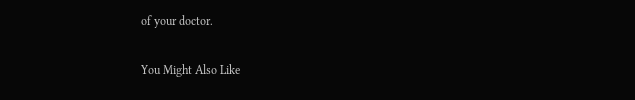of your doctor.

You Might Also Like